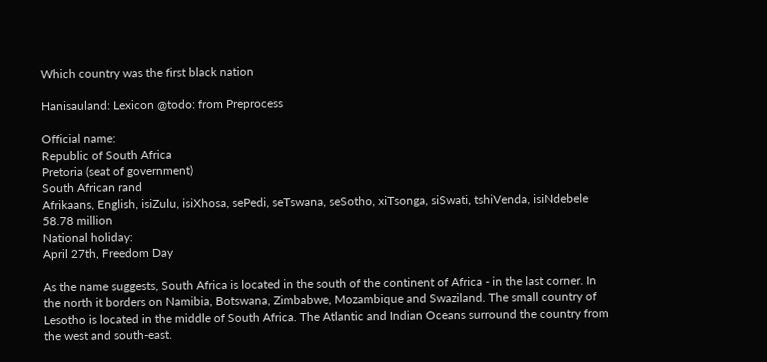Which country was the first black nation

Hanisauland: Lexicon @todo: from Preprocess

Official name:
Republic of South Africa
Pretoria (seat of government)
South African rand
Afrikaans, English, isiZulu, isiXhosa, sePedi, seTswana, seSotho, xiTsonga, siSwati, tshiVenda, isiNdebele
58.78 million
National holiday:
April 27th, Freedom Day

As the name suggests, South Africa is located in the south of the continent of Africa - in the last corner. In the north it borders on Namibia, Botswana, Zimbabwe, Mozambique and Swaziland. The small country of Lesotho is located in the middle of South Africa. The Atlantic and Indian Oceans surround the country from the west and south-east.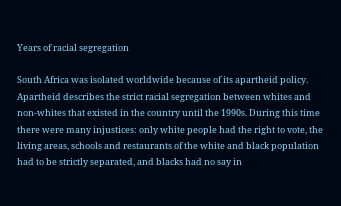Years of racial segregation

South Africa was isolated worldwide because of its apartheid policy. Apartheid describes the strict racial segregation between whites and non-whites that existed in the country until the 1990s. During this time there were many injustices: only white people had the right to vote, the living areas, schools and restaurants of the white and black population had to be strictly separated, and blacks had no say in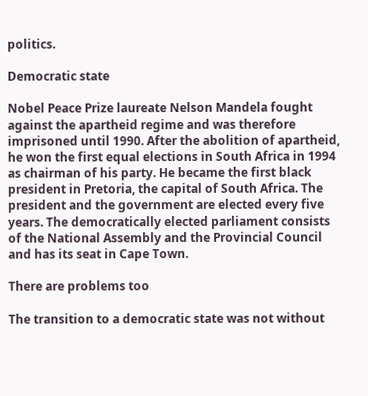politics.

Democratic state

Nobel Peace Prize laureate Nelson Mandela fought against the apartheid regime and was therefore imprisoned until 1990. After the abolition of apartheid, he won the first equal elections in South Africa in 1994 as chairman of his party. He became the first black president in Pretoria, the capital of South Africa. The president and the government are elected every five years. The democratically elected parliament consists of the National Assembly and the Provincial Council and has its seat in Cape Town.

There are problems too

The transition to a democratic state was not without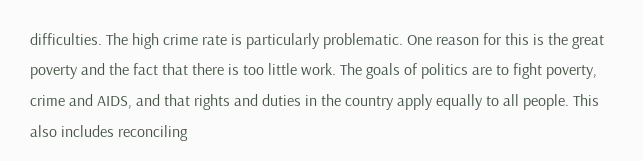difficulties. The high crime rate is particularly problematic. One reason for this is the great poverty and the fact that there is too little work. The goals of politics are to fight poverty, crime and AIDS, and that rights and duties in the country apply equally to all people. This also includes reconciling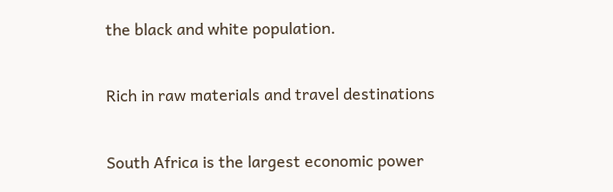the black and white population.

Rich in raw materials and travel destinations

South Africa is the largest economic power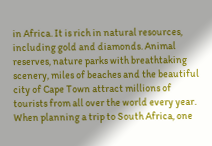in Africa. It is rich in natural resources, including gold and diamonds. Animal reserves, nature parks with breathtaking scenery, miles of beaches and the beautiful city of Cape Town attract millions of tourists from all over the world every year. When planning a trip to South Africa, one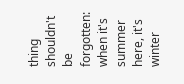thing shouldn't be forgotten: when it's summer here, it's winter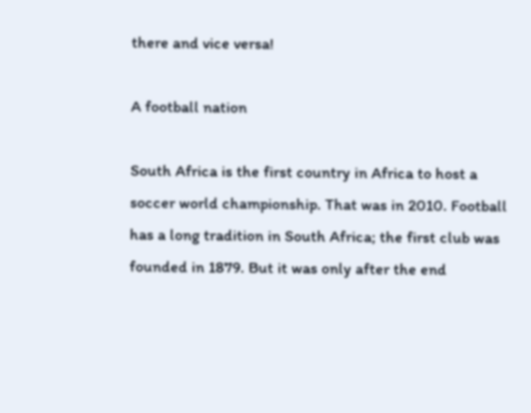there and vice versa!

A football nation

South Africa is the first country in Africa to host a soccer world championship. That was in 2010. Football has a long tradition in South Africa; the first club was founded in 1879. But it was only after the end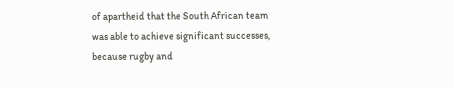of apartheid that the South African team was able to achieve significant successes, because rugby and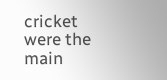cricket were the main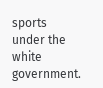sports under the white government.